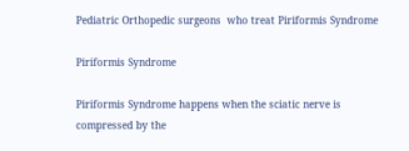Pediatric Orthopedic surgeons  who treat Piriformis Syndrome

Piriformis Syndrome

Piriformis Syndrome happens when the sciatic nerve is compressed by the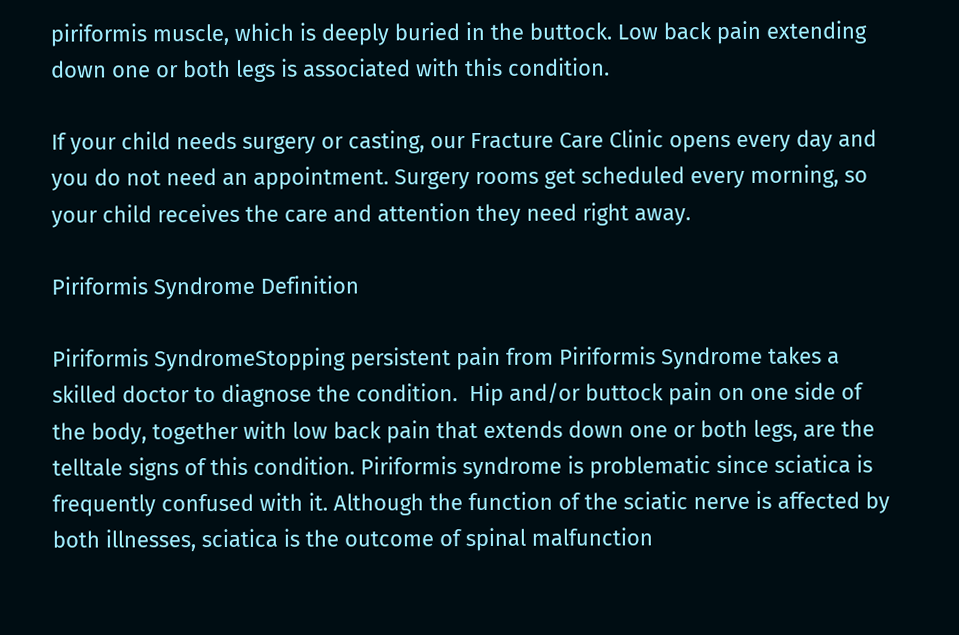piriformis muscle, which is deeply buried in the buttock. Low back pain extending down one or both legs is associated with this condition.

If your child needs surgery or casting, our Fracture Care Clinic opens every day and you do not need an appointment. Surgery rooms get scheduled every morning, so your child receives the care and attention they need right away.

Piriformis Syndrome Definition

Piriformis SyndromeStopping persistent pain from Piriformis Syndrome takes a skilled doctor to diagnose the condition.  Hip and/or buttock pain on one side of the body, together with low back pain that extends down one or both legs, are the telltale signs of this condition. Piriformis syndrome is problematic since sciatica is frequently confused with it. Although the function of the sciatic nerve is affected by both illnesses, sciatica is the outcome of spinal malfunction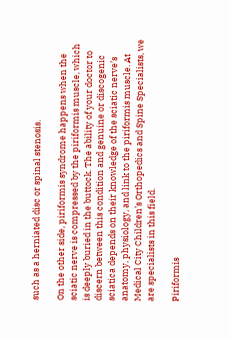such as a herniated disc or spinal stenosis.

On the other side, piriformis syndrome happens when the sciatic nerve is compressed by the piriformis muscle, which is deeply buried in the buttock. The ability of your doctor to discern between this condition and genuine or discogenic sciatica depends on their knowledge of the sciatic nerve’s anatomy, physiology, and link to the piriformis muscle. At Medical City Children’s Orthopedics and Spine Specialists, we are specialists in this field.

Piriformis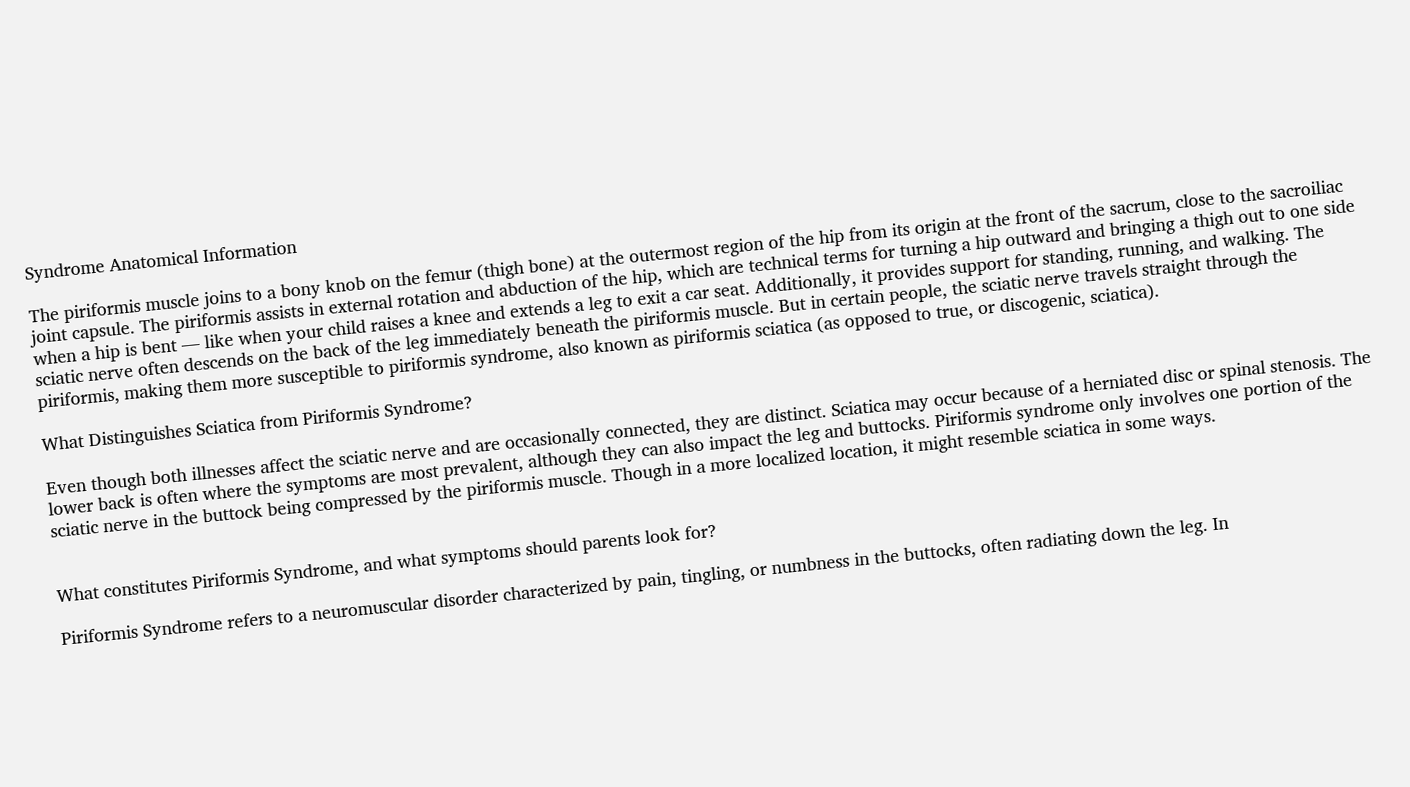Syndrome Anatomical Information

The piriformis muscle joins to a bony knob on the femur (thigh bone) at the outermost region of the hip from its origin at the front of the sacrum, close to the sacroiliac joint capsule. The piriformis assists in external rotation and abduction of the hip, which are technical terms for turning a hip outward and bringing a thigh out to one side when a hip is bent — like when your child raises a knee and extends a leg to exit a car seat. Additionally, it provides support for standing, running, and walking. The sciatic nerve often descends on the back of the leg immediately beneath the piriformis muscle. But in certain people, the sciatic nerve travels straight through the piriformis, making them more susceptible to piriformis syndrome, also known as piriformis sciatica (as opposed to true, or discogenic, sciatica).

What Distinguishes Sciatica from Piriformis Syndrome?

Even though both illnesses affect the sciatic nerve and are occasionally connected, they are distinct. Sciatica may occur because of a herniated disc or spinal stenosis. The lower back is often where the symptoms are most prevalent, although they can also impact the leg and buttocks. Piriformis syndrome only involves one portion of the sciatic nerve in the buttock being compressed by the piriformis muscle. Though in a more localized location, it might resemble sciatica in some ways.


What constitutes Piriformis Syndrome, and what symptoms should parents look for?

Piriformis Syndrome refers to a neuromuscular disorder characterized by pain, tingling, or numbness in the buttocks, often radiating down the leg. In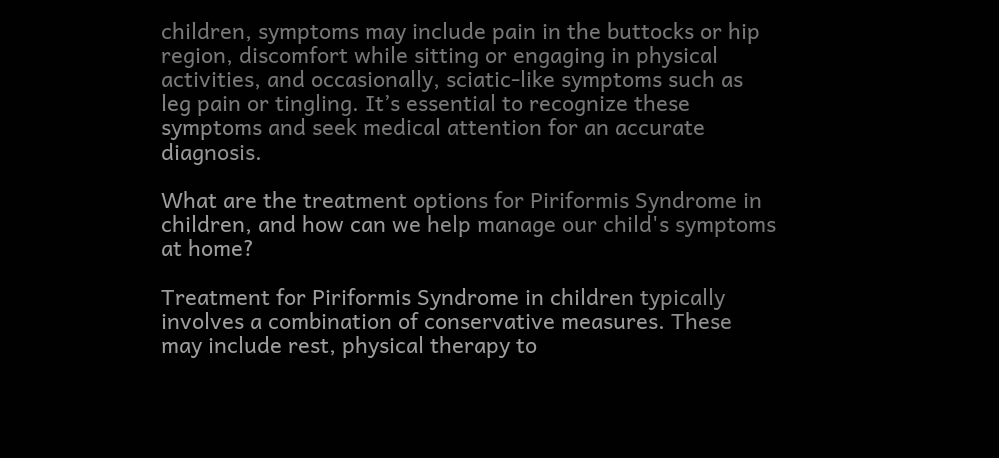children, symptoms may include pain in the buttocks or hip region, discomfort while sitting or engaging in physical activities, and occasionally, sciatic-like symptoms such as leg pain or tingling. It’s essential to recognize these symptoms and seek medical attention for an accurate diagnosis.

What are the treatment options for Piriformis Syndrome in children, and how can we help manage our child's symptoms at home?

Treatment for Piriformis Syndrome in children typically involves a combination of conservative measures. These may include rest, physical therapy to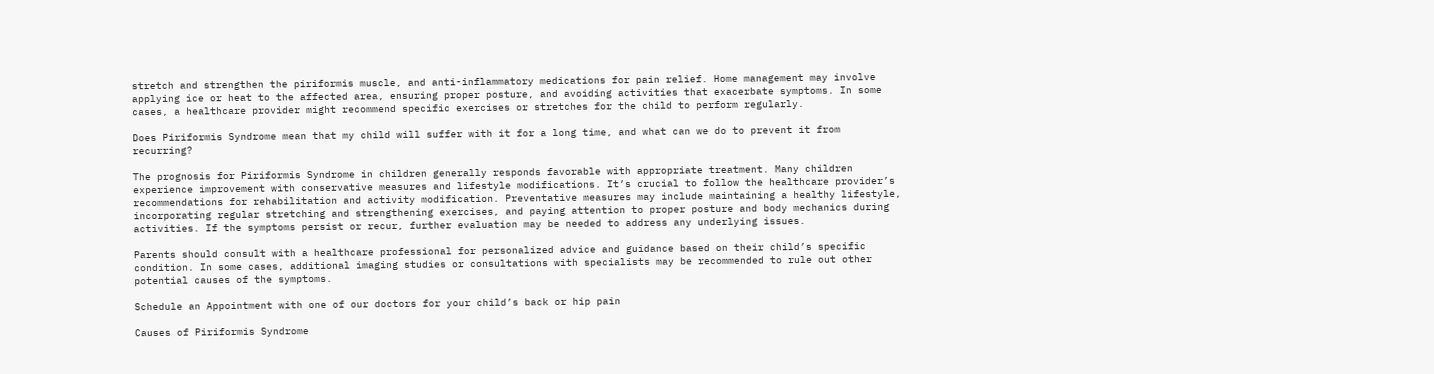stretch and strengthen the piriformis muscle, and anti-inflammatory medications for pain relief. Home management may involve applying ice or heat to the affected area, ensuring proper posture, and avoiding activities that exacerbate symptoms. In some cases, a healthcare provider might recommend specific exercises or stretches for the child to perform regularly.

Does Piriformis Syndrome mean that my child will suffer with it for a long time, and what can we do to prevent it from recurring?

The prognosis for Piriformis Syndrome in children generally responds favorable with appropriate treatment. Many children experience improvement with conservative measures and lifestyle modifications. It’s crucial to follow the healthcare provider’s recommendations for rehabilitation and activity modification. Preventative measures may include maintaining a healthy lifestyle, incorporating regular stretching and strengthening exercises, and paying attention to proper posture and body mechanics during activities. If the symptoms persist or recur, further evaluation may be needed to address any underlying issues.

Parents should consult with a healthcare professional for personalized advice and guidance based on their child’s specific condition. In some cases, additional imaging studies or consultations with specialists may be recommended to rule out other potential causes of the symptoms.

Schedule an Appointment with one of our doctors for your child’s back or hip pain

Causes of Piriformis Syndrome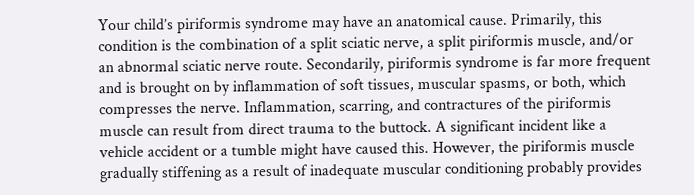Your child’s piriformis syndrome may have an anatomical cause. Primarily, this condition is the combination of a split sciatic nerve, a split piriformis muscle, and/or an abnormal sciatic nerve route. Secondarily, piriformis syndrome is far more frequent and is brought on by inflammation of soft tissues, muscular spasms, or both, which compresses the nerve. Inflammation, scarring, and contractures of the piriformis muscle can result from direct trauma to the buttock. A significant incident like a vehicle accident or a tumble might have caused this. However, the piriformis muscle gradually stiffening as a result of inadequate muscular conditioning probably provides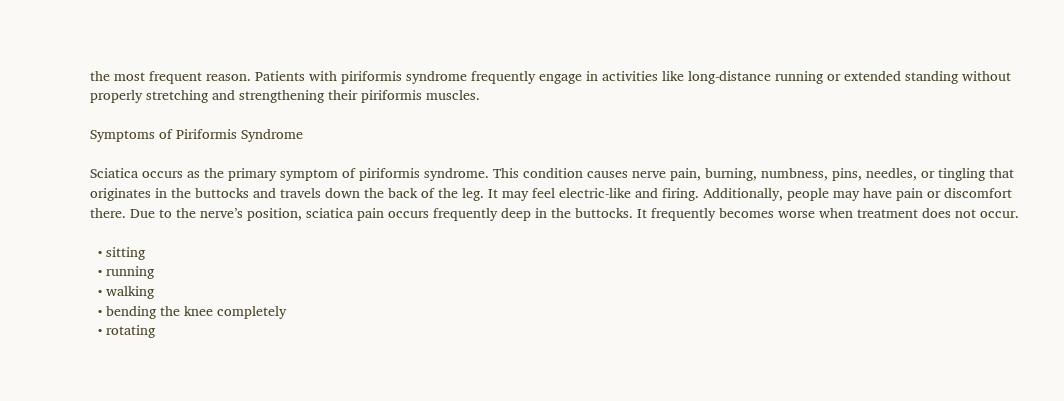the most frequent reason. Patients with piriformis syndrome frequently engage in activities like long-distance running or extended standing without properly stretching and strengthening their piriformis muscles.

Symptoms of Piriformis Syndrome

Sciatica occurs as the primary symptom of piriformis syndrome. This condition causes nerve pain, burning, numbness, pins, needles, or tingling that originates in the buttocks and travels down the back of the leg. It may feel electric-like and firing. Additionally, people may have pain or discomfort there. Due to the nerve’s position, sciatica pain occurs frequently deep in the buttocks. It frequently becomes worse when treatment does not occur.

  • sitting
  • running
  • walking
  • bending the knee completely
  • rotating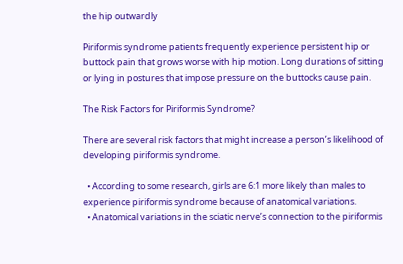the hip outwardly

Piriformis syndrome patients frequently experience persistent hip or buttock pain that grows worse with hip motion. Long durations of sitting or lying in postures that impose pressure on the buttocks cause pain.

The Risk Factors for Piriformis Syndrome?

There are several risk factors that might increase a person’s likelihood of developing piriformis syndrome.

  • According to some research, girls are 6:1 more likely than males to experience piriformis syndrome because of anatomical variations.
  • Anatomical variations in the sciatic nerve’s connection to the piriformis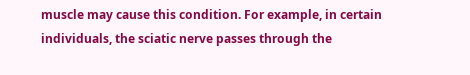muscle may cause this condition. For example, in certain individuals, the sciatic nerve passes through the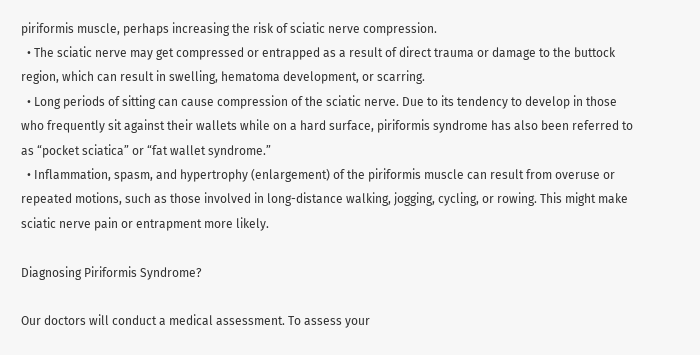piriformis muscle, perhaps increasing the risk of sciatic nerve compression.
  • The sciatic nerve may get compressed or entrapped as a result of direct trauma or damage to the buttock region, which can result in swelling, hematoma development, or scarring.
  • Long periods of sitting can cause compression of the sciatic nerve. Due to its tendency to develop in those who frequently sit against their wallets while on a hard surface, piriformis syndrome has also been referred to as “pocket sciatica” or “fat wallet syndrome.”
  • Inflammation, spasm, and hypertrophy (enlargement) of the piriformis muscle can result from overuse or repeated motions, such as those involved in long-distance walking, jogging, cycling, or rowing. This might make sciatic nerve pain or entrapment more likely.

Diagnosing Piriformis Syndrome?

Our doctors will conduct a medical assessment. To assess your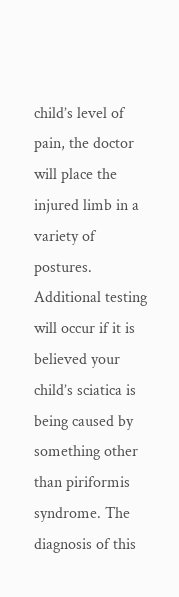child’s level of pain, the doctor will place the injured limb in a variety of postures. Additional testing will occur if it is believed your child’s sciatica is being caused by something other than piriformis syndrome. The diagnosis of this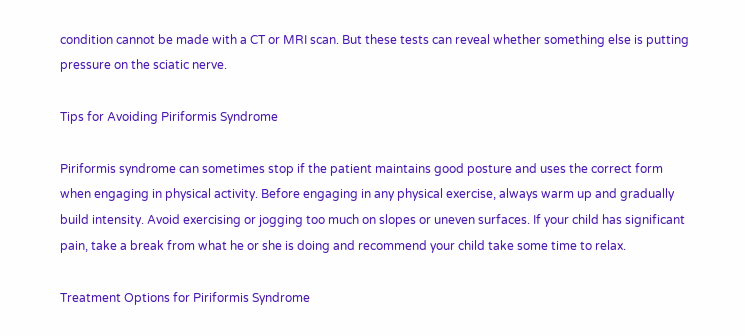condition cannot be made with a CT or MRI scan. But these tests can reveal whether something else is putting pressure on the sciatic nerve.

Tips for Avoiding Piriformis Syndrome

Piriformis syndrome can sometimes stop if the patient maintains good posture and uses the correct form when engaging in physical activity. Before engaging in any physical exercise, always warm up and gradually build intensity. Avoid exercising or jogging too much on slopes or uneven surfaces. If your child has significant pain, take a break from what he or she is doing and recommend your child take some time to relax.

Treatment Options for Piriformis Syndrome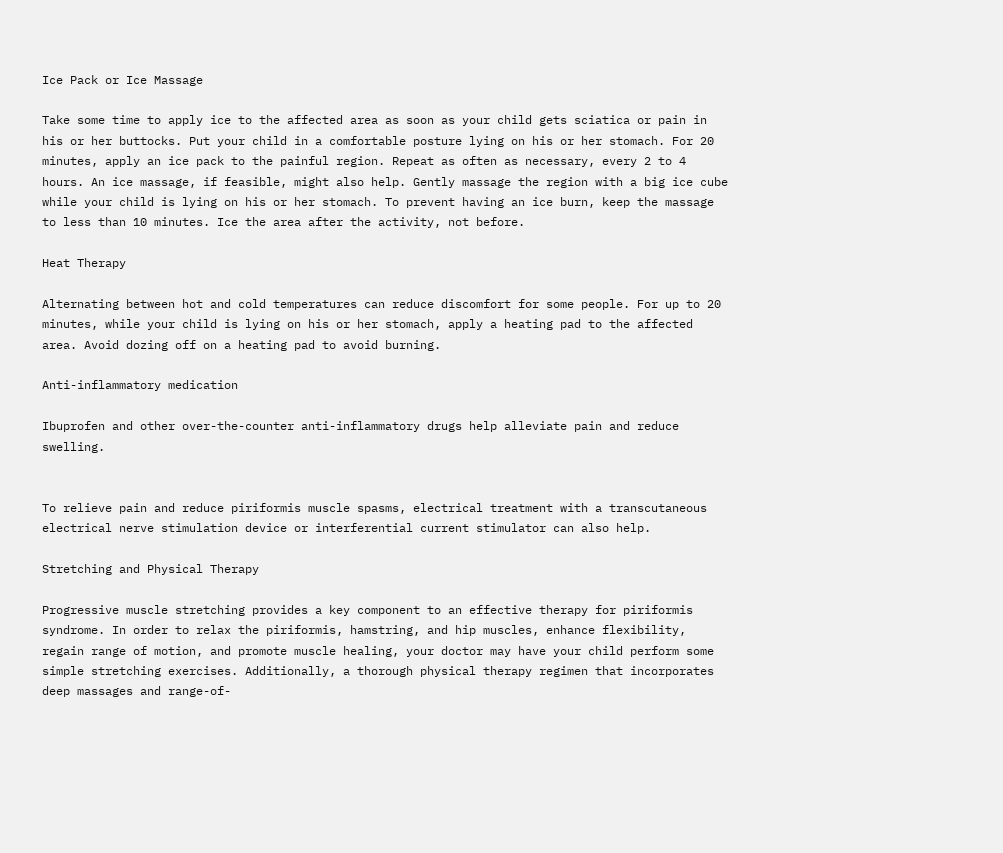Ice Pack or Ice Massage

Take some time to apply ice to the affected area as soon as your child gets sciatica or pain in his or her buttocks. Put your child in a comfortable posture lying on his or her stomach. For 20 minutes, apply an ice pack to the painful region. Repeat as often as necessary, every 2 to 4 hours. An ice massage, if feasible, might also help. Gently massage the region with a big ice cube while your child is lying on his or her stomach. To prevent having an ice burn, keep the massage to less than 10 minutes. Ice the area after the activity, not before.

Heat Therapy

Alternating between hot and cold temperatures can reduce discomfort for some people. For up to 20 minutes, while your child is lying on his or her stomach, apply a heating pad to the affected area. Avoid dozing off on a heating pad to avoid burning.

Anti-inflammatory medication

Ibuprofen and other over-the-counter anti-inflammatory drugs help alleviate pain and reduce swelling.


To relieve pain and reduce piriformis muscle spasms, electrical treatment with a transcutaneous electrical nerve stimulation device or interferential current stimulator can also help.

Stretching and Physical Therapy

Progressive muscle stretching provides a key component to an effective therapy for piriformis syndrome. In order to relax the piriformis, hamstring, and hip muscles, enhance flexibility, regain range of motion, and promote muscle healing, your doctor may have your child perform some simple stretching exercises. Additionally, a thorough physical therapy regimen that incorporates deep massages and range-of-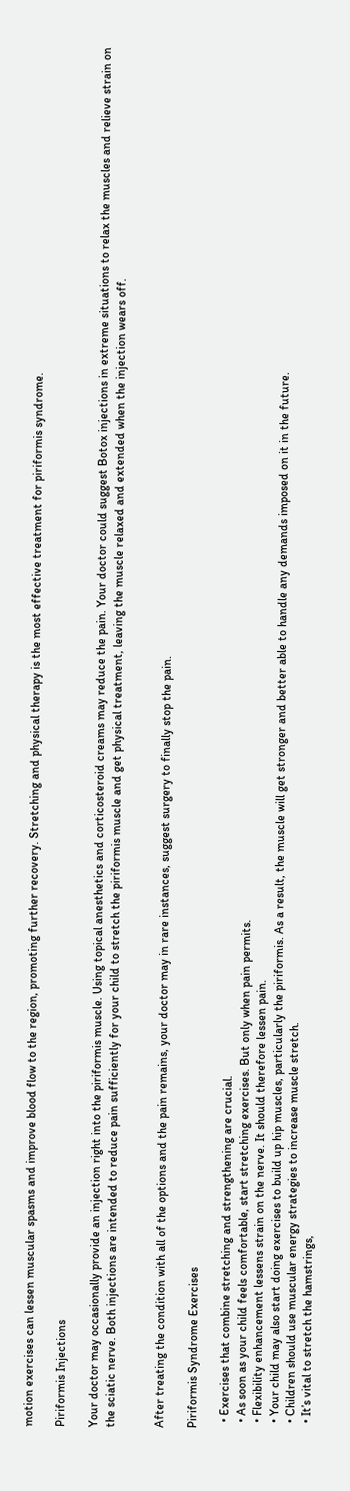motion exercises can lessen muscular spasms and improve blood flow to the region, promoting further recovery. Stretching and physical therapy is the most effective treatment for piriformis syndrome.

Piriformis Injections

Your doctor may occasionally provide an injection right into the piriformis muscle. Using topical anesthetics and corticosteroid creams may reduce the pain. Your doctor could suggest Botox injections in extreme situations to relax the muscles and relieve strain on the sciatic nerve. Both injections are intended to reduce pain sufficiently for your child to stretch the piriformis muscle and get physical treatment, leaving the muscle relaxed and extended when the injection wears off.


After treating the condition with all of the options and the pain remains, your doctor may in rare instances, suggest surgery to finally stop the pain.

Piriformis Syndrome Exercises

  • Exercises that combine stretching and strengthening are crucial.
  • As soon as your child feels comfortable, start stretching exercises. But only when pain permits.
  • Flexibility enhancement lessens strain on the nerve. It should therefore lessen pain.
  • Your child may also start doing exercises to build up hip muscles, particularly the piriformis. As a result, the muscle will get stronger and better able to handle any demands imposed on it in the future.
  • Children should use muscular energy strategies to increase muscle stretch.
  • It’s vital to stretch the hamstrings,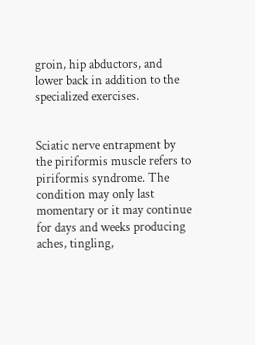groin, hip abductors, and lower back in addition to the specialized exercises.


Sciatic nerve entrapment by the piriformis muscle refers to piriformis syndrome. The condition may only last momentary or it may continue for days and weeks producing aches, tingling,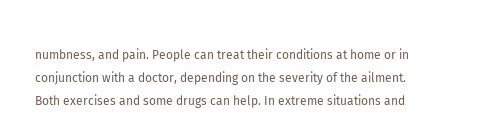numbness, and pain. People can treat their conditions at home or in conjunction with a doctor, depending on the severity of the ailment. Both exercises and some drugs can help. In extreme situations and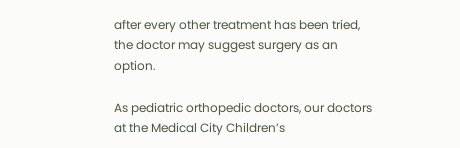after every other treatment has been tried, the doctor may suggest surgery as an option.

As pediatric orthopedic doctors, our doctors at the Medical City Children’s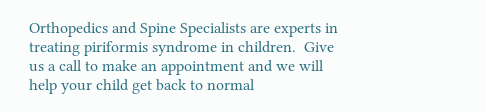Orthopedics and Spine Specialists are experts in treating piriformis syndrome in children.  Give us a call to make an appointment and we will help your child get back to normal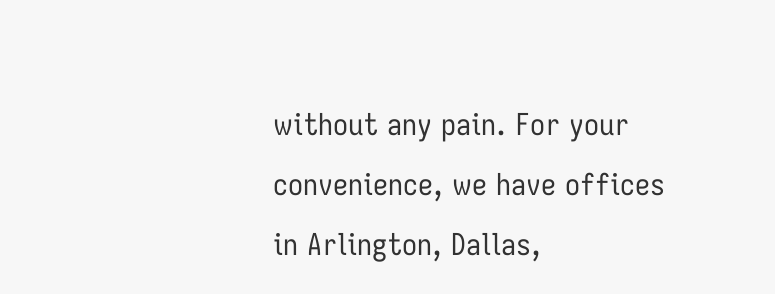without any pain. For your convenience, we have offices in Arlington, Dallas,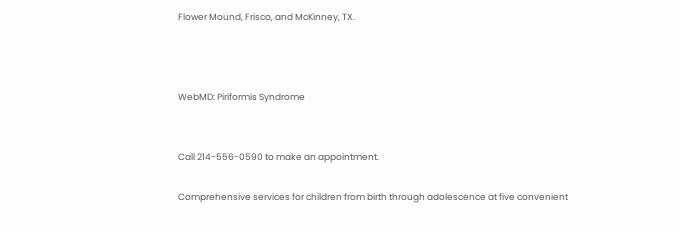Flower Mound, Frisco, and McKinney, TX.



WebMD: Piriformis Syndrome


Call 214-556-0590 to make an appointment.

Comprehensive services for children from birth through adolescence at five convenient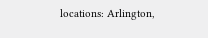locations: Arlington,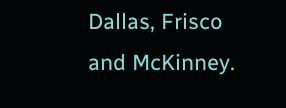Dallas, Frisco and McKinney.